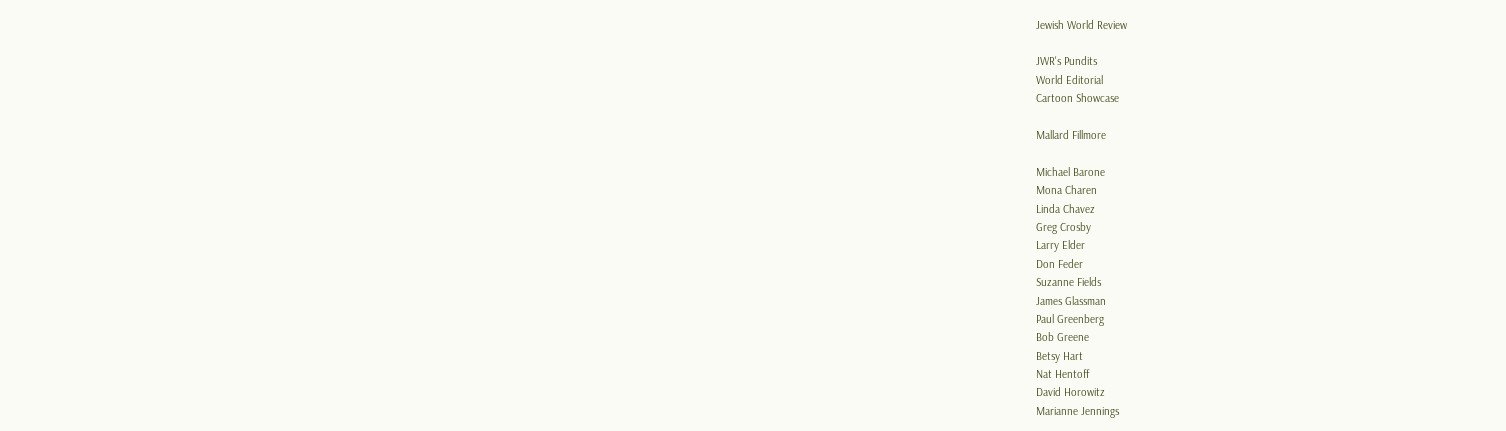Jewish World Review

JWR's Pundits
World Editorial
Cartoon Showcase

Mallard Fillmore

Michael Barone
Mona Charen
Linda Chavez
Greg Crosby
Larry Elder
Don Feder
Suzanne Fields
James Glassman
Paul Greenberg
Bob Greene
Betsy Hart
Nat Hentoff
David Horowitz
Marianne Jennings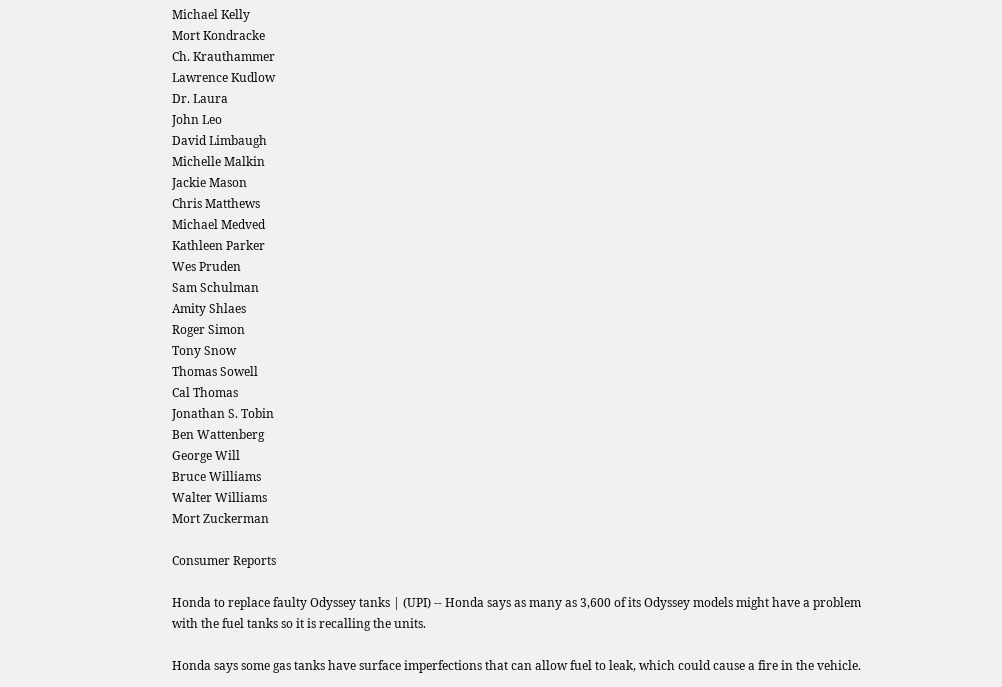Michael Kelly
Mort Kondracke
Ch. Krauthammer
Lawrence Kudlow
Dr. Laura
John Leo
David Limbaugh
Michelle Malkin
Jackie Mason
Chris Matthews
Michael Medved
Kathleen Parker
Wes Pruden
Sam Schulman
Amity Shlaes
Roger Simon
Tony Snow
Thomas Sowell
Cal Thomas
Jonathan S. Tobin
Ben Wattenberg
George Will
Bruce Williams
Walter Williams
Mort Zuckerman

Consumer Reports

Honda to replace faulty Odyssey tanks | (UPI) -- Honda says as many as 3,600 of its Odyssey models might have a problem with the fuel tanks so it is recalling the units.

Honda says some gas tanks have surface imperfections that can allow fuel to leak, which could cause a fire in the vehicle.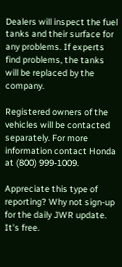Dealers will inspect the fuel tanks and their surface for any problems. If experts find problems, the tanks will be replaced by the company.

Registered owners of the vehicles will be contacted separately. For more information contact Honda at (800) 999-1009.

Appreciate this type of reporting? Why not sign-up for the daily JWR update. It's free.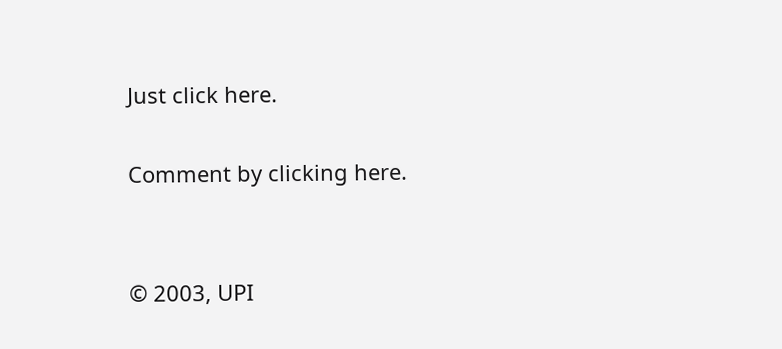Just click here.

Comment by clicking here.


© 2003, UPI